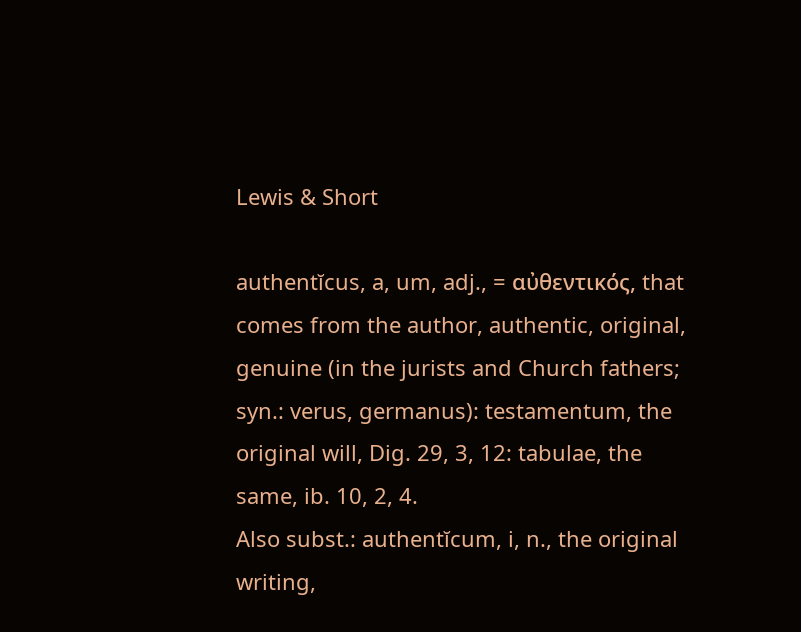Lewis & Short

authentĭcus, a, um, adj., = αὐθεντικός, that comes from the author, authentic, original, genuine (in the jurists and Church fathers; syn.: verus, germanus): testamentum, the original will, Dig. 29, 3, 12: tabulae, the same, ib. 10, 2, 4.
Also subst.: authentĭcum, i, n., the original writing,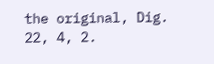the original, Dig. 22, 4, 2.